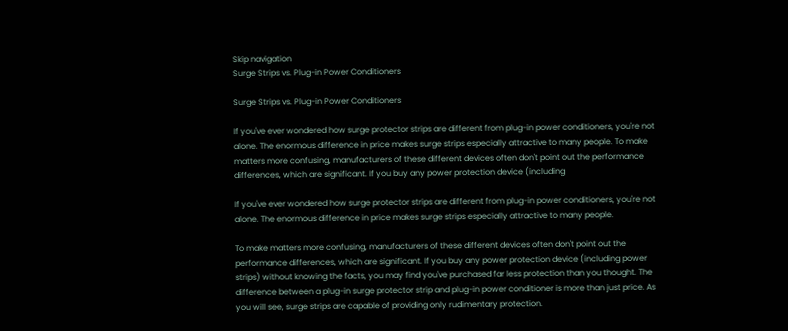Skip navigation
Surge Strips vs. Plug-in Power Conditioners

Surge Strips vs. Plug-in Power Conditioners

If you've ever wondered how surge protector strips are different from plug-in power conditioners, you're not alone. The enormous difference in price makes surge strips especially attractive to many people. To make matters more confusing, manufacturers of these different devices often don't point out the performance differences, which are significant. If you buy any power protection device (including

If you've ever wondered how surge protector strips are different from plug-in power conditioners, you're not alone. The enormous difference in price makes surge strips especially attractive to many people.

To make matters more confusing, manufacturers of these different devices often don't point out the performance differences, which are significant. If you buy any power protection device (including power strips) without knowing the facts, you may find you've purchased far less protection than you thought. The difference between a plug-in surge protector strip and plug-in power conditioner is more than just price. As you will see, surge strips are capable of providing only rudimentary protection.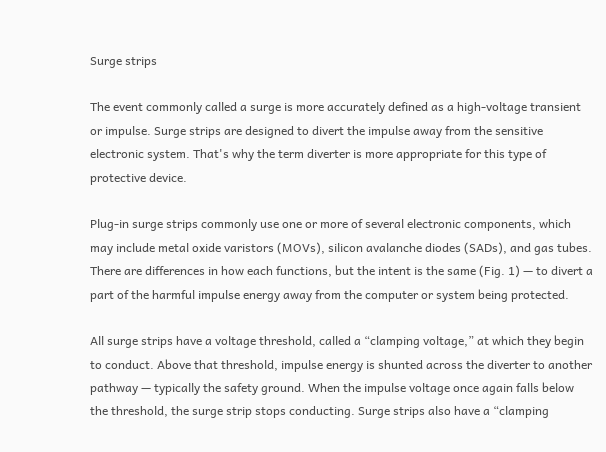Surge strips

The event commonly called a surge is more accurately defined as a high-voltage transient or impulse. Surge strips are designed to divert the impulse away from the sensitive electronic system. That's why the term diverter is more appropriate for this type of protective device.

Plug-in surge strips commonly use one or more of several electronic components, which may include metal oxide varistors (MOVs), silicon avalanche diodes (SADs), and gas tubes. There are differences in how each functions, but the intent is the same (Fig. 1) — to divert a part of the harmful impulse energy away from the computer or system being protected.

All surge strips have a voltage threshold, called a “clamping voltage,” at which they begin to conduct. Above that threshold, impulse energy is shunted across the diverter to another pathway — typically the safety ground. When the impulse voltage once again falls below the threshold, the surge strip stops conducting. Surge strips also have a “clamping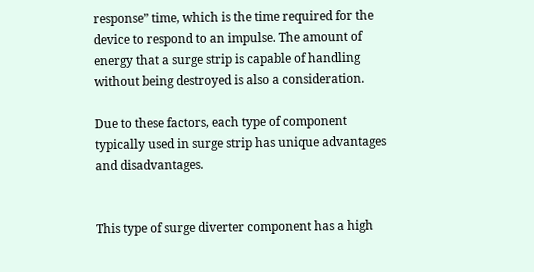response” time, which is the time required for the device to respond to an impulse. The amount of energy that a surge strip is capable of handling without being destroyed is also a consideration.

Due to these factors, each type of component typically used in surge strip has unique advantages and disadvantages.


This type of surge diverter component has a high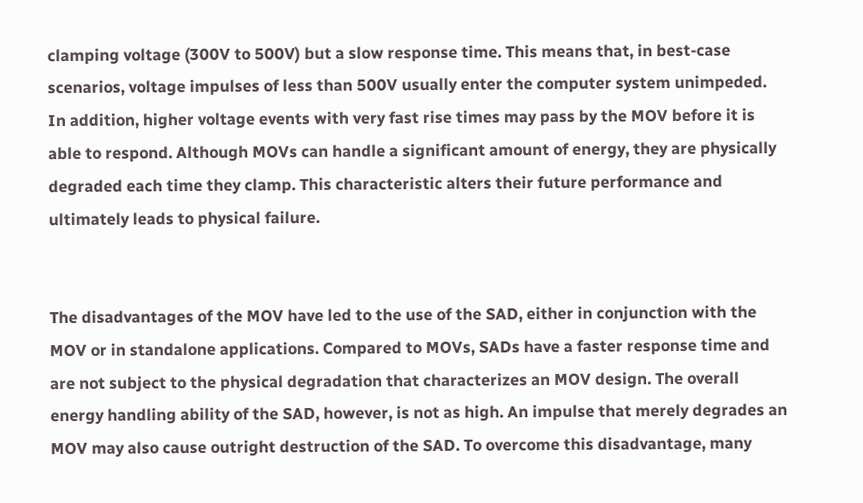clamping voltage (300V to 500V) but a slow response time. This means that, in best-case scenarios, voltage impulses of less than 500V usually enter the computer system unimpeded. In addition, higher voltage events with very fast rise times may pass by the MOV before it is able to respond. Although MOVs can handle a significant amount of energy, they are physically degraded each time they clamp. This characteristic alters their future performance and ultimately leads to physical failure.


The disadvantages of the MOV have led to the use of the SAD, either in conjunction with the MOV or in standalone applications. Compared to MOVs, SADs have a faster response time and are not subject to the physical degradation that characterizes an MOV design. The overall energy handling ability of the SAD, however, is not as high. An impulse that merely degrades an MOV may also cause outright destruction of the SAD. To overcome this disadvantage, many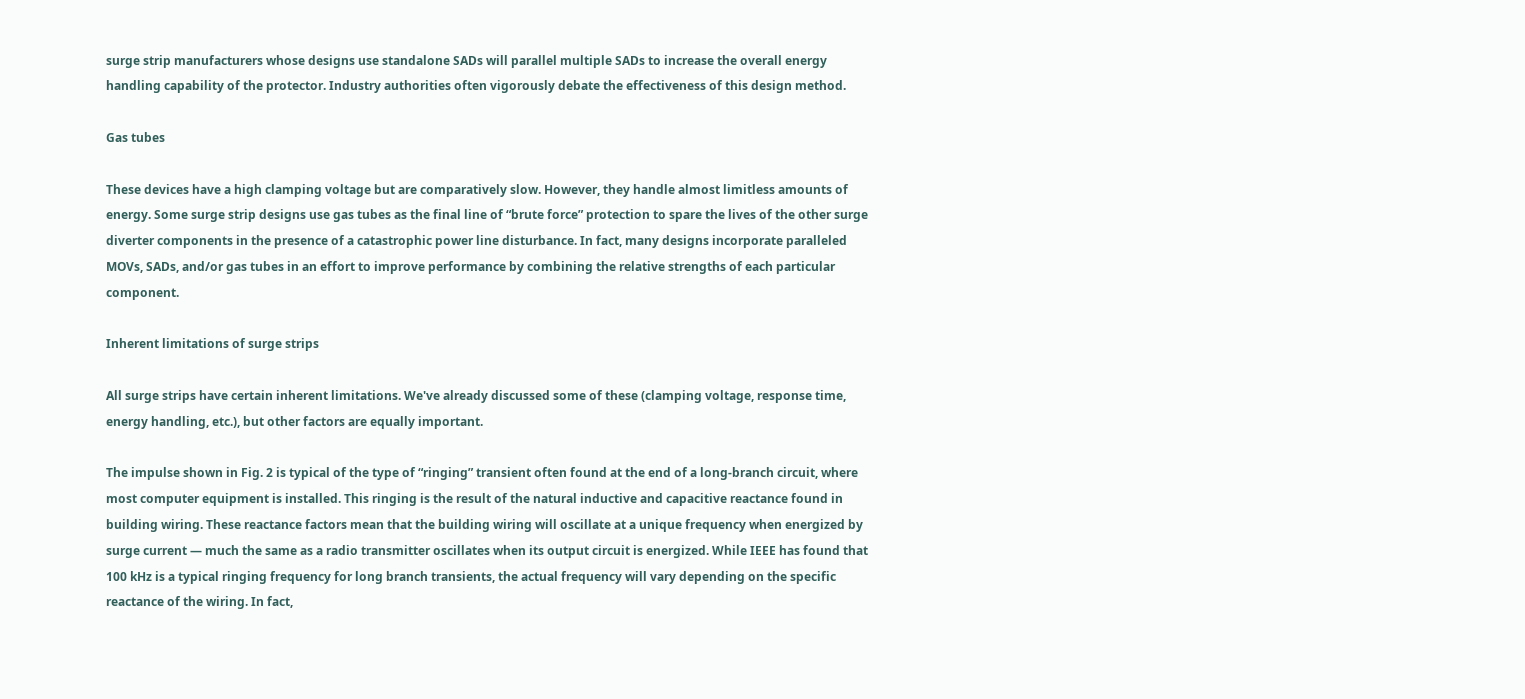surge strip manufacturers whose designs use standalone SADs will parallel multiple SADs to increase the overall energy handling capability of the protector. Industry authorities often vigorously debate the effectiveness of this design method.

Gas tubes

These devices have a high clamping voltage but are comparatively slow. However, they handle almost limitless amounts of energy. Some surge strip designs use gas tubes as the final line of “brute force” protection to spare the lives of the other surge diverter components in the presence of a catastrophic power line disturbance. In fact, many designs incorporate paralleled MOVs, SADs, and/or gas tubes in an effort to improve performance by combining the relative strengths of each particular component.

Inherent limitations of surge strips

All surge strips have certain inherent limitations. We've already discussed some of these (clamping voltage, response time, energy handling, etc.), but other factors are equally important.

The impulse shown in Fig. 2 is typical of the type of “ringing” transient often found at the end of a long-branch circuit, where most computer equipment is installed. This ringing is the result of the natural inductive and capacitive reactance found in building wiring. These reactance factors mean that the building wiring will oscillate at a unique frequency when energized by surge current — much the same as a radio transmitter oscillates when its output circuit is energized. While IEEE has found that 100 kHz is a typical ringing frequency for long branch transients, the actual frequency will vary depending on the specific reactance of the wiring. In fact,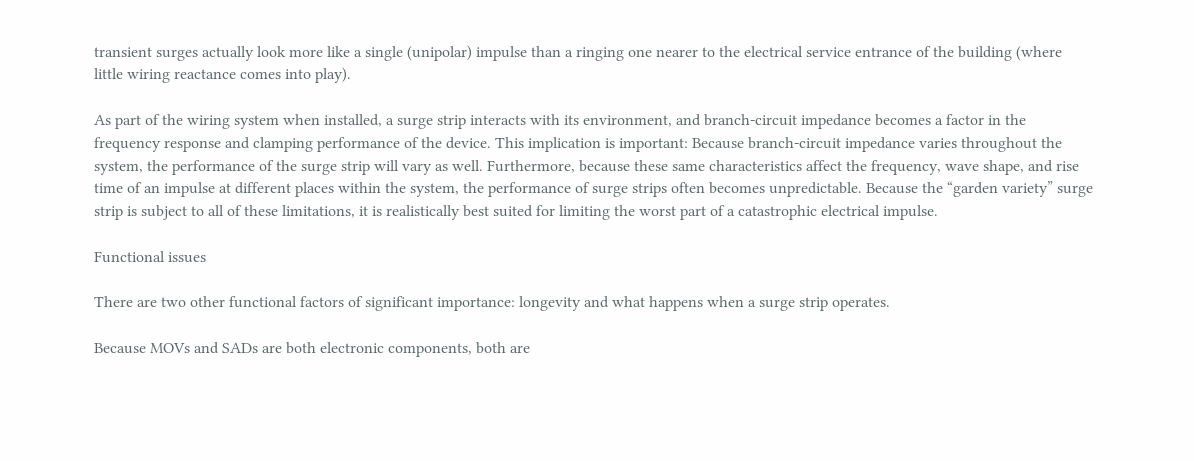transient surges actually look more like a single (unipolar) impulse than a ringing one nearer to the electrical service entrance of the building (where little wiring reactance comes into play).

As part of the wiring system when installed, a surge strip interacts with its environment, and branch-circuit impedance becomes a factor in the frequency response and clamping performance of the device. This implication is important: Because branch-circuit impedance varies throughout the system, the performance of the surge strip will vary as well. Furthermore, because these same characteristics affect the frequency, wave shape, and rise time of an impulse at different places within the system, the performance of surge strips often becomes unpredictable. Because the “garden variety” surge strip is subject to all of these limitations, it is realistically best suited for limiting the worst part of a catastrophic electrical impulse.

Functional issues

There are two other functional factors of significant importance: longevity and what happens when a surge strip operates.

Because MOVs and SADs are both electronic components, both are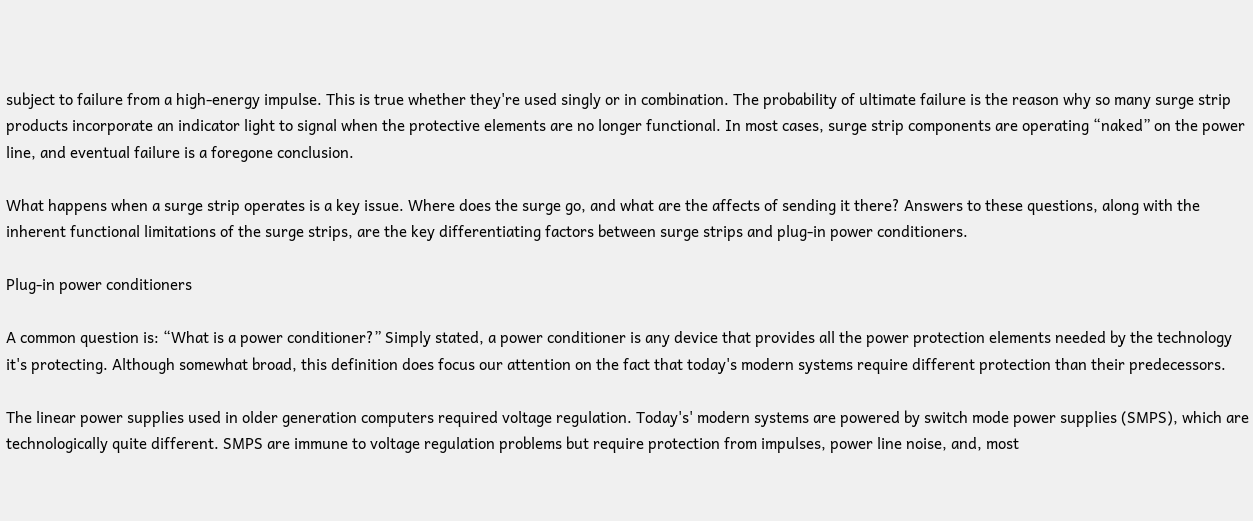subject to failure from a high-energy impulse. This is true whether they're used singly or in combination. The probability of ultimate failure is the reason why so many surge strip products incorporate an indicator light to signal when the protective elements are no longer functional. In most cases, surge strip components are operating “naked” on the power line, and eventual failure is a foregone conclusion.

What happens when a surge strip operates is a key issue. Where does the surge go, and what are the affects of sending it there? Answers to these questions, along with the inherent functional limitations of the surge strips, are the key differentiating factors between surge strips and plug-in power conditioners.

Plug-in power conditioners

A common question is: “What is a power conditioner?” Simply stated, a power conditioner is any device that provides all the power protection elements needed by the technology it's protecting. Although somewhat broad, this definition does focus our attention on the fact that today's modern systems require different protection than their predecessors.

The linear power supplies used in older generation computers required voltage regulation. Today's' modern systems are powered by switch mode power supplies (SMPS), which are technologically quite different. SMPS are immune to voltage regulation problems but require protection from impulses, power line noise, and, most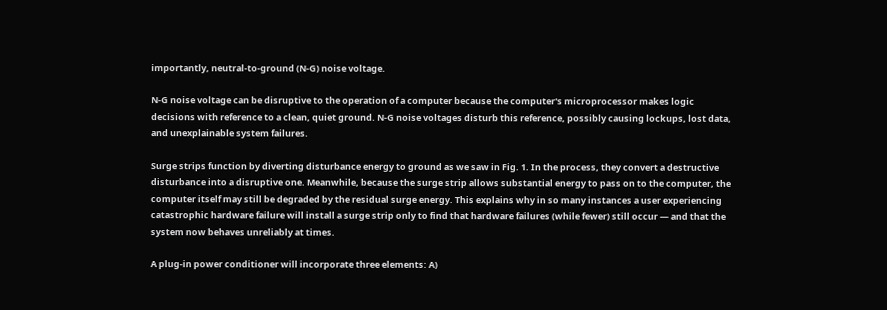importantly, neutral-to-ground (N-G) noise voltage.

N-G noise voltage can be disruptive to the operation of a computer because the computer's microprocessor makes logic decisions with reference to a clean, quiet ground. N-G noise voltages disturb this reference, possibly causing lockups, lost data, and unexplainable system failures.

Surge strips function by diverting disturbance energy to ground as we saw in Fig. 1. In the process, they convert a destructive disturbance into a disruptive one. Meanwhile, because the surge strip allows substantial energy to pass on to the computer, the computer itself may still be degraded by the residual surge energy. This explains why in so many instances a user experiencing catastrophic hardware failure will install a surge strip only to find that hardware failures (while fewer) still occur — and that the system now behaves unreliably at times.

A plug-in power conditioner will incorporate three elements: A)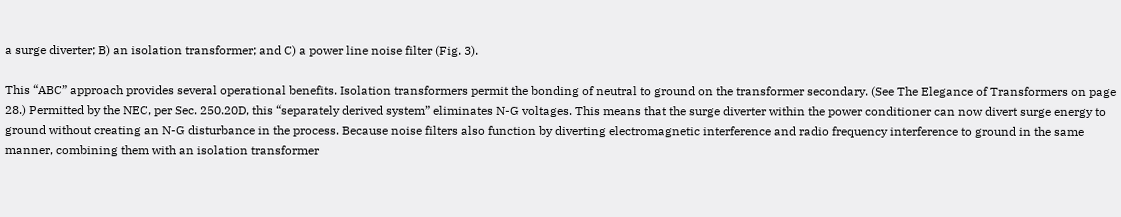a surge diverter; B) an isolation transformer; and C) a power line noise filter (Fig. 3).

This “ABC” approach provides several operational benefits. Isolation transformers permit the bonding of neutral to ground on the transformer secondary. (See The Elegance of Transformers on page 28.) Permitted by the NEC, per Sec. 250.20D, this “separately derived system” eliminates N-G voltages. This means that the surge diverter within the power conditioner can now divert surge energy to ground without creating an N-G disturbance in the process. Because noise filters also function by diverting electromagnetic interference and radio frequency interference to ground in the same manner, combining them with an isolation transformer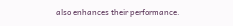also enhances their performance.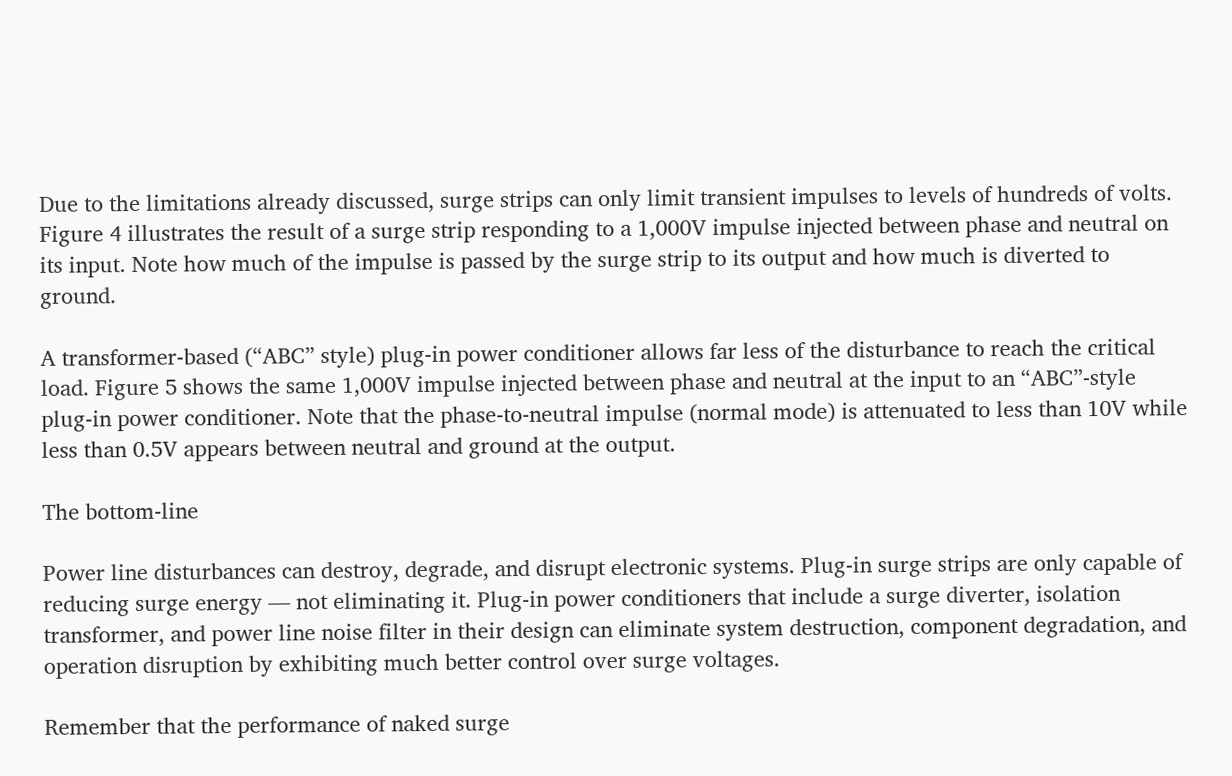Due to the limitations already discussed, surge strips can only limit transient impulses to levels of hundreds of volts. Figure 4 illustrates the result of a surge strip responding to a 1,000V impulse injected between phase and neutral on its input. Note how much of the impulse is passed by the surge strip to its output and how much is diverted to ground.

A transformer-based (“ABC” style) plug-in power conditioner allows far less of the disturbance to reach the critical load. Figure 5 shows the same 1,000V impulse injected between phase and neutral at the input to an “ABC”-style plug-in power conditioner. Note that the phase-to-neutral impulse (normal mode) is attenuated to less than 10V while less than 0.5V appears between neutral and ground at the output.

The bottom-line

Power line disturbances can destroy, degrade, and disrupt electronic systems. Plug-in surge strips are only capable of reducing surge energy — not eliminating it. Plug-in power conditioners that include a surge diverter, isolation transformer, and power line noise filter in their design can eliminate system destruction, component degradation, and operation disruption by exhibiting much better control over surge voltages.

Remember that the performance of naked surge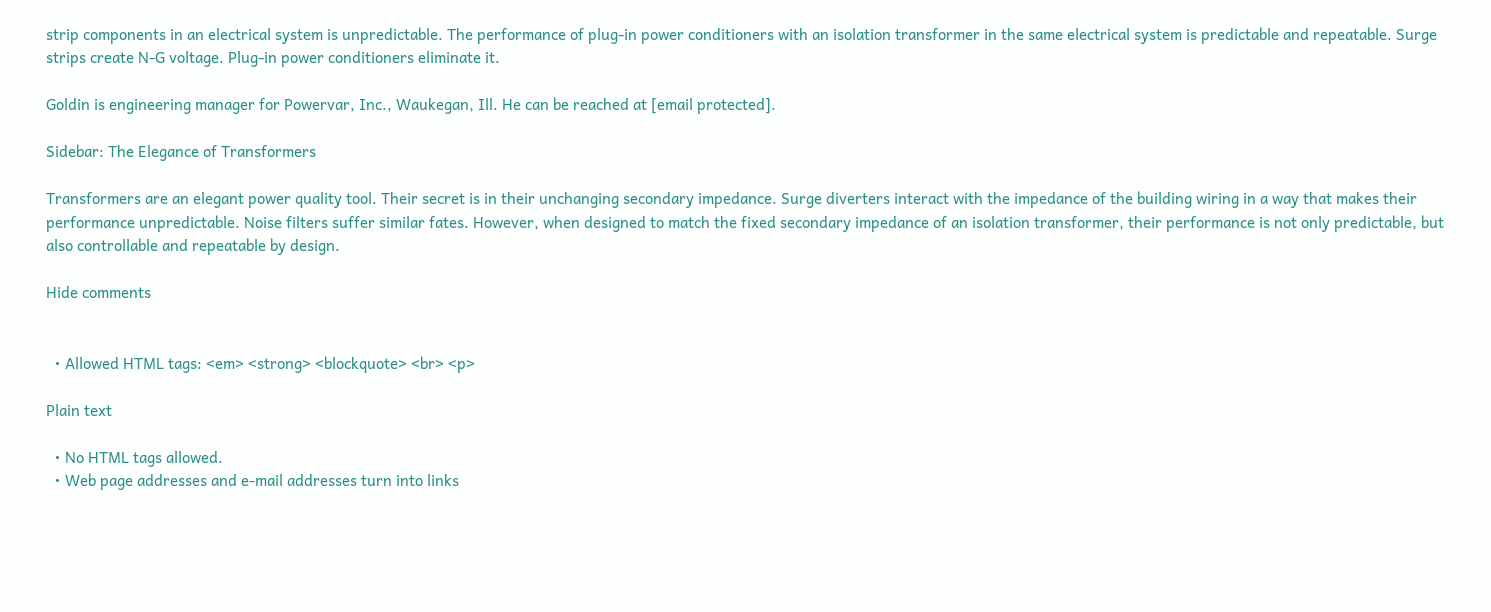strip components in an electrical system is unpredictable. The performance of plug-in power conditioners with an isolation transformer in the same electrical system is predictable and repeatable. Surge strips create N-G voltage. Plug-in power conditioners eliminate it.

Goldin is engineering manager for Powervar, Inc., Waukegan, Ill. He can be reached at [email protected].

Sidebar: The Elegance of Transformers

Transformers are an elegant power quality tool. Their secret is in their unchanging secondary impedance. Surge diverters interact with the impedance of the building wiring in a way that makes their performance unpredictable. Noise filters suffer similar fates. However, when designed to match the fixed secondary impedance of an isolation transformer, their performance is not only predictable, but also controllable and repeatable by design.

Hide comments


  • Allowed HTML tags: <em> <strong> <blockquote> <br> <p>

Plain text

  • No HTML tags allowed.
  • Web page addresses and e-mail addresses turn into links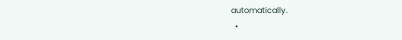automatically.
  •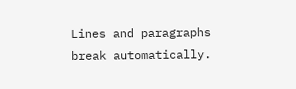Lines and paragraphs break automatically.